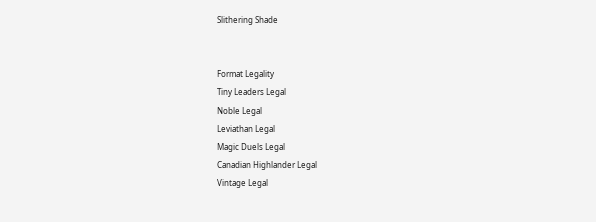Slithering Shade


Format Legality
Tiny Leaders Legal
Noble Legal
Leviathan Legal
Magic Duels Legal
Canadian Highlander Legal
Vintage Legal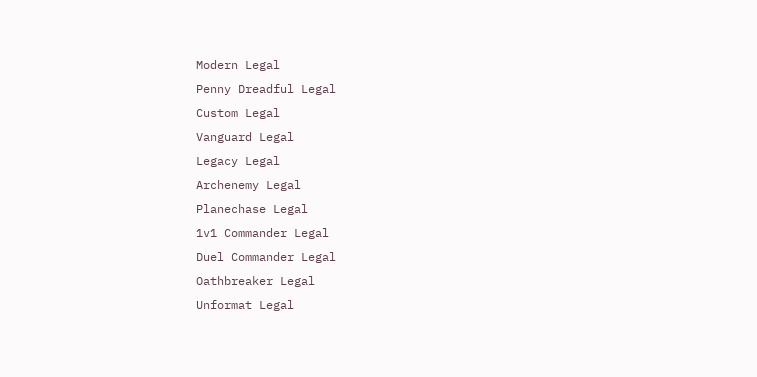Modern Legal
Penny Dreadful Legal
Custom Legal
Vanguard Legal
Legacy Legal
Archenemy Legal
Planechase Legal
1v1 Commander Legal
Duel Commander Legal
Oathbreaker Legal
Unformat Legal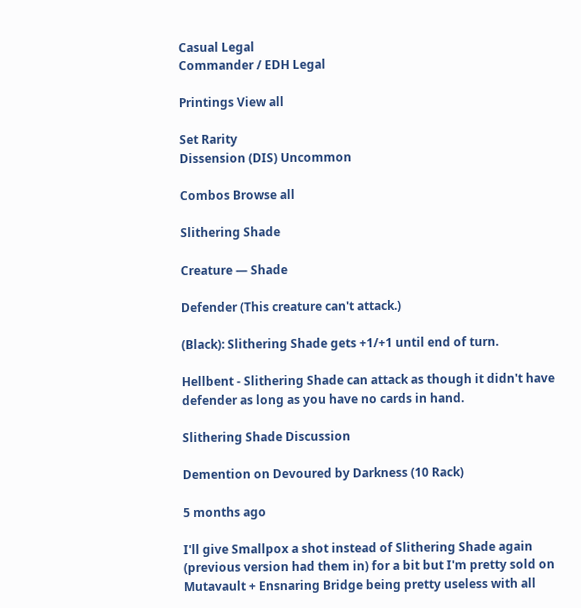Casual Legal
Commander / EDH Legal

Printings View all

Set Rarity
Dissension (DIS) Uncommon

Combos Browse all

Slithering Shade

Creature — Shade

Defender (This creature can't attack.)

(Black): Slithering Shade gets +1/+1 until end of turn.

Hellbent - Slithering Shade can attack as though it didn't have defender as long as you have no cards in hand.

Slithering Shade Discussion

Demention on Devoured by Darkness (10 Rack)

5 months ago

I'll give Smallpox a shot instead of Slithering Shade again (previous version had them in) for a bit but I'm pretty sold on Mutavault + Ensnaring Bridge being pretty useless with all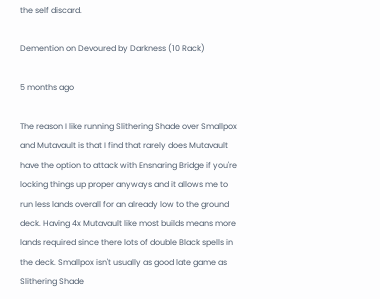the self discard.

Demention on Devoured by Darkness (10 Rack)

5 months ago

The reason I like running Slithering Shade over Smallpox and Mutavault is that I find that rarely does Mutavault have the option to attack with Ensnaring Bridge if you're locking things up proper anyways and it allows me to run less lands overall for an already low to the ground deck. Having 4x Mutavault like most builds means more lands required since there lots of double Black spells in the deck. Smallpox isn't usually as good late game as Slithering Shade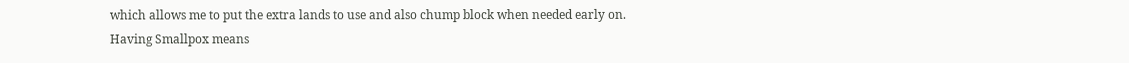which allows me to put the extra lands to use and also chump block when needed early on. Having Smallpox means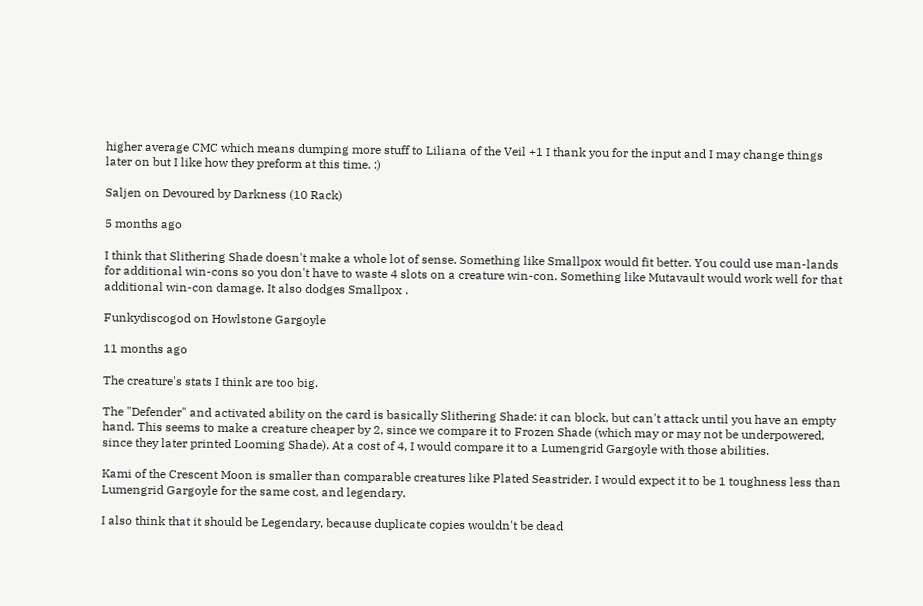higher average CMC which means dumping more stuff to Liliana of the Veil +1 I thank you for the input and I may change things later on but I like how they preform at this time. :)

Saljen on Devoured by Darkness (10 Rack)

5 months ago

I think that Slithering Shade doesn't make a whole lot of sense. Something like Smallpox would fit better. You could use man-lands for additional win-cons so you don't have to waste 4 slots on a creature win-con. Something like Mutavault would work well for that additional win-con damage. It also dodges Smallpox .

Funkydiscogod on Howlstone Gargoyle

11 months ago

The creature's stats I think are too big.

The "Defender" and activated ability on the card is basically Slithering Shade: it can block, but can't attack until you have an empty hand. This seems to make a creature cheaper by 2, since we compare it to Frozen Shade (which may or may not be underpowered, since they later printed Looming Shade). At a cost of 4, I would compare it to a Lumengrid Gargoyle with those abilities.

Kami of the Crescent Moon is smaller than comparable creatures like Plated Seastrider. I would expect it to be 1 toughness less than Lumengrid Gargoyle for the same cost, and legendary.

I also think that it should be Legendary, because duplicate copies wouldn't be dead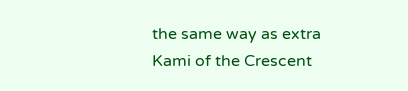the same way as extra Kami of the Crescent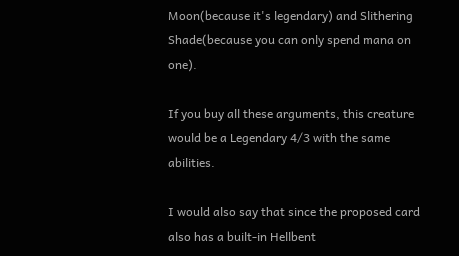Moon(because it's legendary) and Slithering Shade(because you can only spend mana on one).

If you buy all these arguments, this creature would be a Legendary 4/3 with the same abilities.

I would also say that since the proposed card also has a built-in Hellbent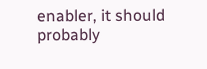enabler, it should probably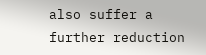also suffer a further reduction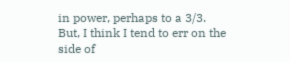in power, perhaps to a 3/3. But, I think I tend to err on the side of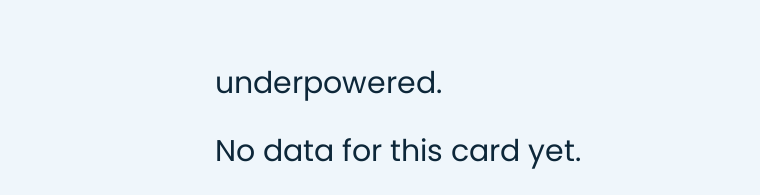underpowered.

No data for this card yet.